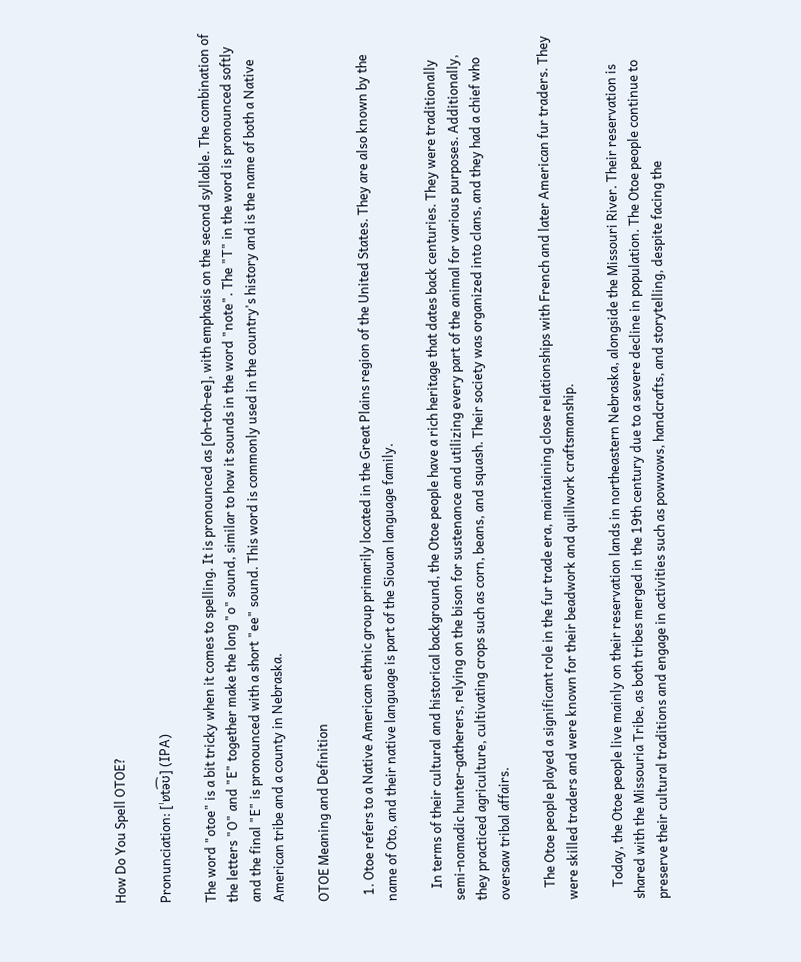How Do You Spell OTOE?

Pronunciation: [ˈɒtə͡ʊ] (IPA)

The word "otoe" is a bit tricky when it comes to spelling. It is pronounced as [oh-toh-ee], with emphasis on the second syllable. The combination of the letters "O" and "E" together make the long "o" sound, similar to how it sounds in the word "note". The "T" in the word is pronounced softly and the final "E" is pronounced with a short "ee" sound. This word is commonly used in the country's history and is the name of both a Native American tribe and a county in Nebraska.

OTOE Meaning and Definition

  1. Otoe refers to a Native American ethnic group primarily located in the Great Plains region of the United States. They are also known by the name of Oto, and their native language is part of the Siouan language family.

    In terms of their cultural and historical background, the Otoe people have a rich heritage that dates back centuries. They were traditionally semi-nomadic hunter-gatherers, relying on the bison for sustenance and utilizing every part of the animal for various purposes. Additionally, they practiced agriculture, cultivating crops such as corn, beans, and squash. Their society was organized into clans, and they had a chief who oversaw tribal affairs.

    The Otoe people played a significant role in the fur trade era, maintaining close relationships with French and later American fur traders. They were skilled traders and were known for their beadwork and quillwork craftsmanship.

    Today, the Otoe people live mainly on their reservation lands in northeastern Nebraska, alongside the Missouri River. Their reservation is shared with the Missouria Tribe, as both tribes merged in the 19th century due to a severe decline in population. The Otoe people continue to preserve their cultural traditions and engage in activities such as powwows, handcrafts, and storytelling, despite facing the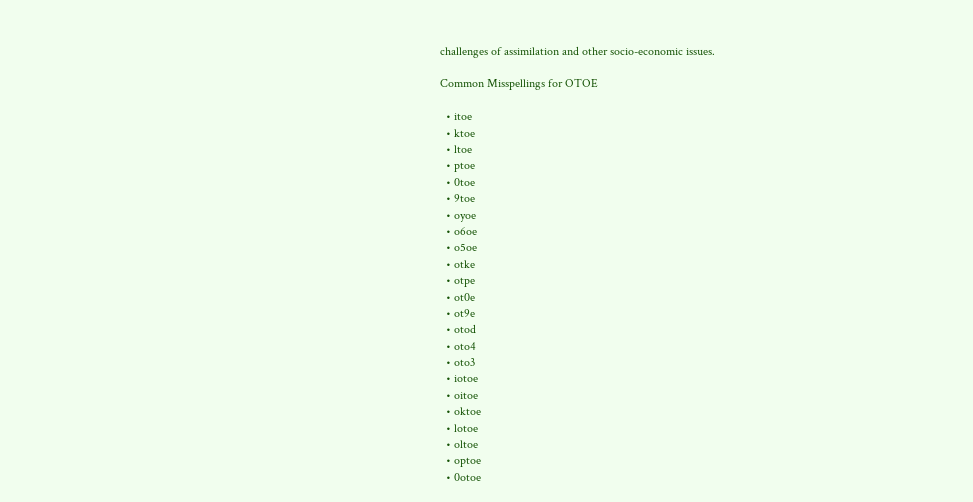challenges of assimilation and other socio-economic issues.

Common Misspellings for OTOE

  • itoe
  • ktoe
  • ltoe
  • ptoe
  • 0toe
  • 9toe
  • oyoe
  • o6oe
  • o5oe
  • otke
  • otpe
  • ot0e
  • ot9e
  • otod
  • oto4
  • oto3
  • iotoe
  • oitoe
  • oktoe
  • lotoe
  • oltoe
  • optoe
  • 0otoe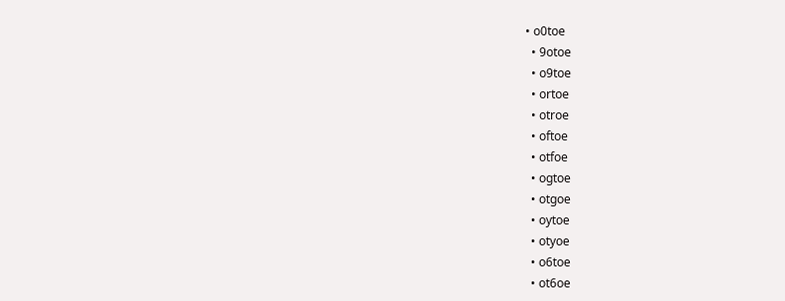• o0toe
  • 9otoe
  • o9toe
  • ortoe
  • otroe
  • oftoe
  • otfoe
  • ogtoe
  • otgoe
  • oytoe
  • otyoe
  • o6toe
  • ot6oe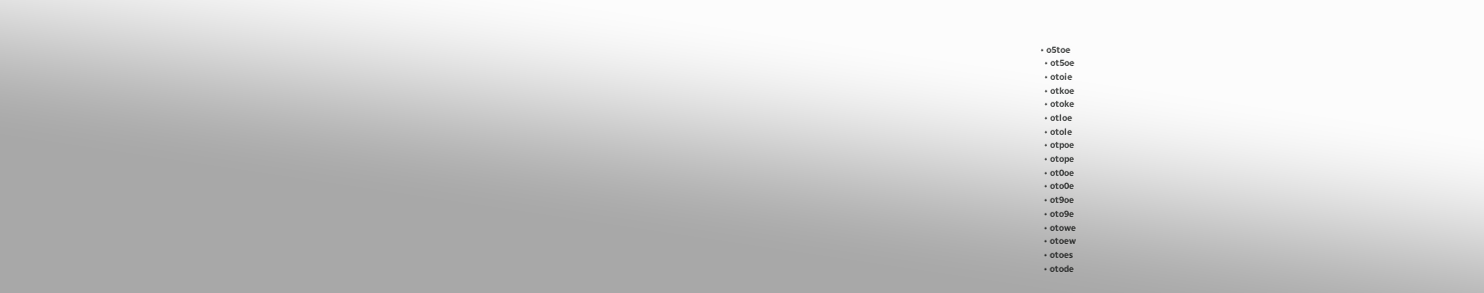• o5toe
  • ot5oe
  • otoie
  • otkoe
  • otoke
  • otloe
  • otole
  • otpoe
  • otope
  • ot0oe
  • oto0e
  • ot9oe
  • oto9e
  • otowe
  • otoew
  • otoes
  • otode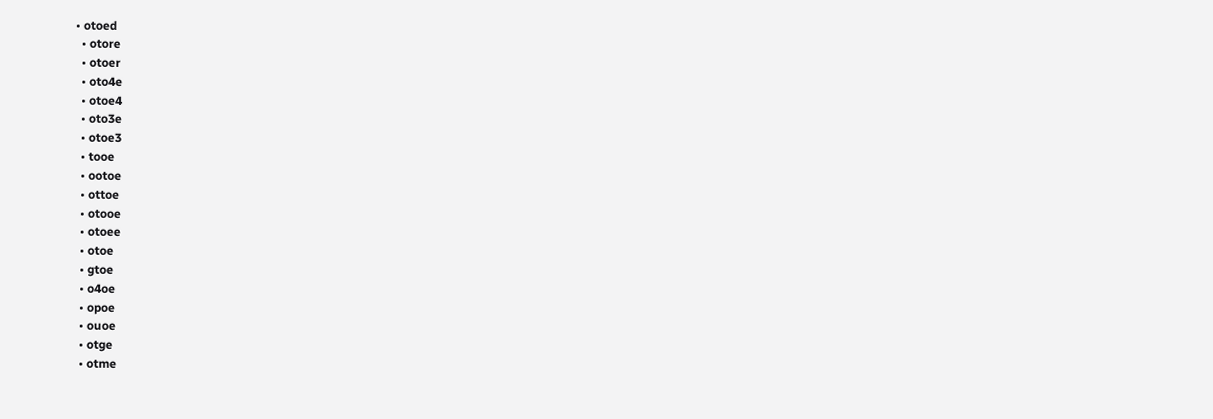• otoed
  • otore
  • otoer
  • oto4e
  • otoe4
  • oto3e
  • otoe3
  • tooe
  • ootoe
  • ottoe
  • otooe
  • otoee
  • otoe
  • gtoe
  • o4oe
  • opoe
  • ouoe
  • otge
  • otme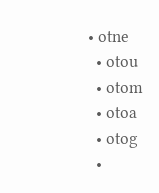• otne
  • otou
  • otom
  • otoa
  • otog
  •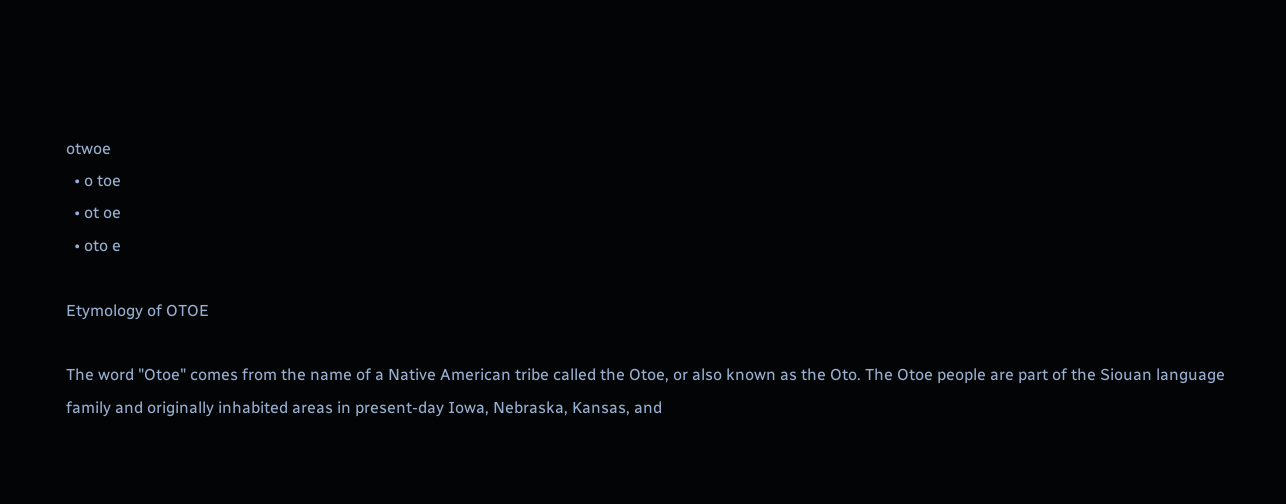otwoe
  • o toe
  • ot oe
  • oto e

Etymology of OTOE

The word "Otoe" comes from the name of a Native American tribe called the Otoe, or also known as the Oto. The Otoe people are part of the Siouan language family and originally inhabited areas in present-day Iowa, Nebraska, Kansas, and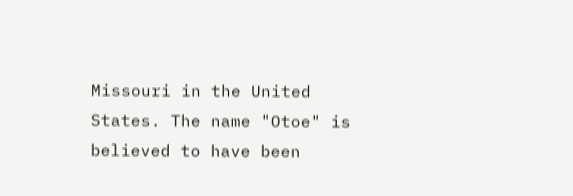Missouri in the United States. The name "Otoe" is believed to have been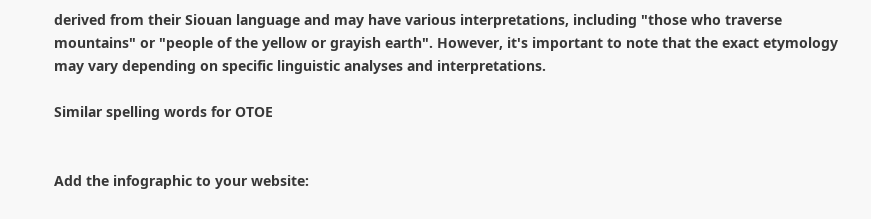derived from their Siouan language and may have various interpretations, including "those who traverse mountains" or "people of the yellow or grayish earth". However, it's important to note that the exact etymology may vary depending on specific linguistic analyses and interpretations.

Similar spelling words for OTOE


Add the infographic to your website: